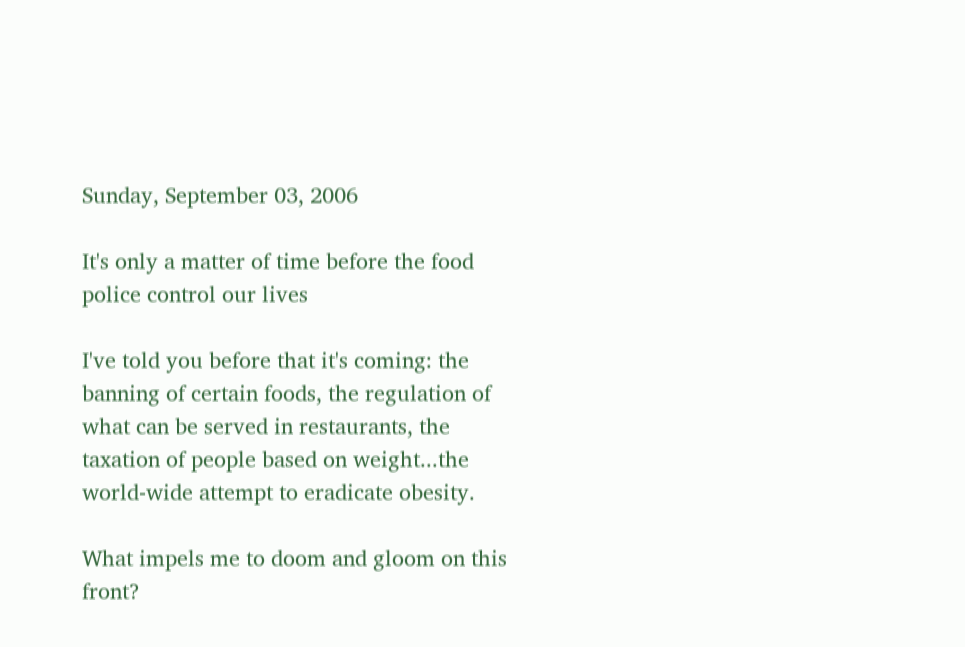Sunday, September 03, 2006

It's only a matter of time before the food police control our lives

I've told you before that it's coming: the banning of certain foods, the regulation of what can be served in restaurants, the taxation of people based on weight...the world-wide attempt to eradicate obesity.

What impels me to doom and gloom on this front?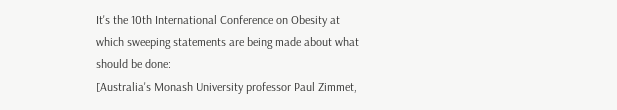It's the 10th International Conference on Obesity at which sweeping statements are being made about what should be done:
[Australia's Monash University professor Paul Zimmet,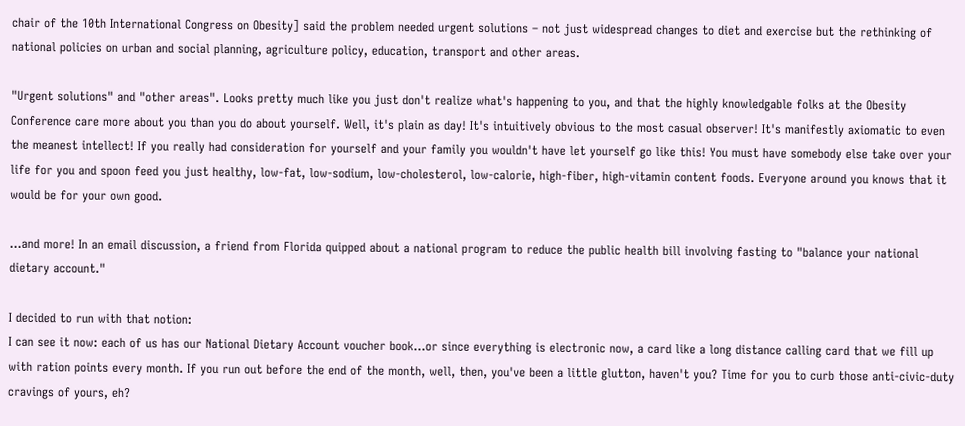chair of the 10th International Congress on Obesity] said the problem needed urgent solutions – not just widespread changes to diet and exercise but the rethinking of national policies on urban and social planning, agriculture policy, education, transport and other areas.

"Urgent solutions" and "other areas". Looks pretty much like you just don't realize what's happening to you, and that the highly knowledgable folks at the Obesity Conference care more about you than you do about yourself. Well, it's plain as day! It's intuitively obvious to the most casual observer! It's manifestly axiomatic to even the meanest intellect! If you really had consideration for yourself and your family you wouldn't have let yourself go like this! You must have somebody else take over your life for you and spoon feed you just healthy, low-fat, low-sodium, low-cholesterol, low-calorie, high-fiber, high-vitamin content foods. Everyone around you knows that it would be for your own good.

...and more! In an email discussion, a friend from Florida quipped about a national program to reduce the public health bill involving fasting to "balance your national dietary account."

I decided to run with that notion:
I can see it now: each of us has our National Dietary Account voucher book...or since everything is electronic now, a card like a long distance calling card that we fill up with ration points every month. If you run out before the end of the month, well, then, you've been a little glutton, haven't you? Time for you to curb those anti-civic-duty cravings of yours, eh?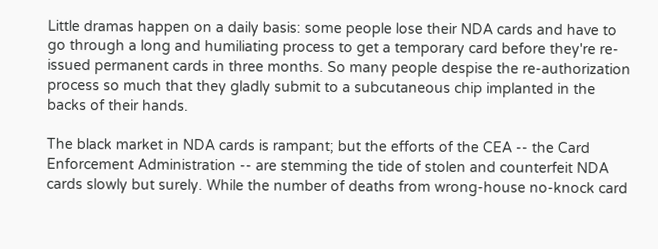Little dramas happen on a daily basis: some people lose their NDA cards and have to go through a long and humiliating process to get a temporary card before they're re-issued permanent cards in three months. So many people despise the re-authorization process so much that they gladly submit to a subcutaneous chip implanted in the backs of their hands.

The black market in NDA cards is rampant; but the efforts of the CEA -- the Card Enforcement Administration -- are stemming the tide of stolen and counterfeit NDA cards slowly but surely. While the number of deaths from wrong-house no-knock card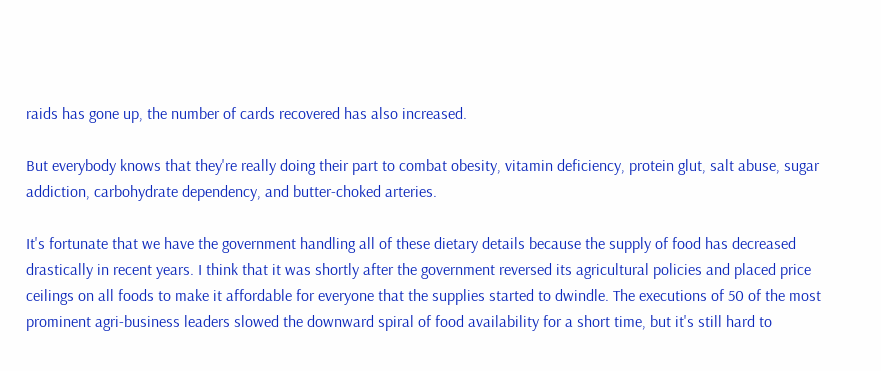raids has gone up, the number of cards recovered has also increased.

But everybody knows that they're really doing their part to combat obesity, vitamin deficiency, protein glut, salt abuse, sugar addiction, carbohydrate dependency, and butter-choked arteries.

It's fortunate that we have the government handling all of these dietary details because the supply of food has decreased drastically in recent years. I think that it was shortly after the government reversed its agricultural policies and placed price ceilings on all foods to make it affordable for everyone that the supplies started to dwindle. The executions of 50 of the most prominent agri-business leaders slowed the downward spiral of food availability for a short time, but it's still hard to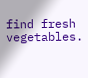find fresh vegetables.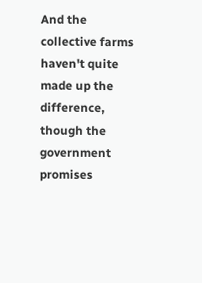And the collective farms haven't quite made up the difference, though the government promises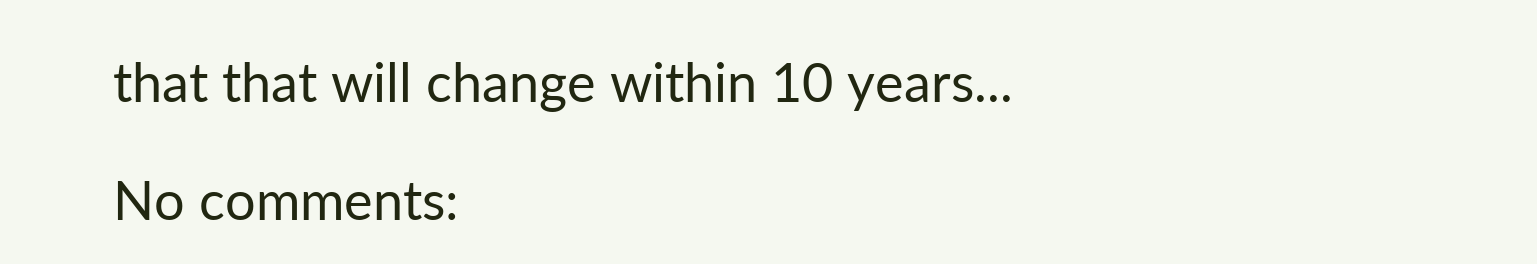that that will change within 10 years...

No comments: